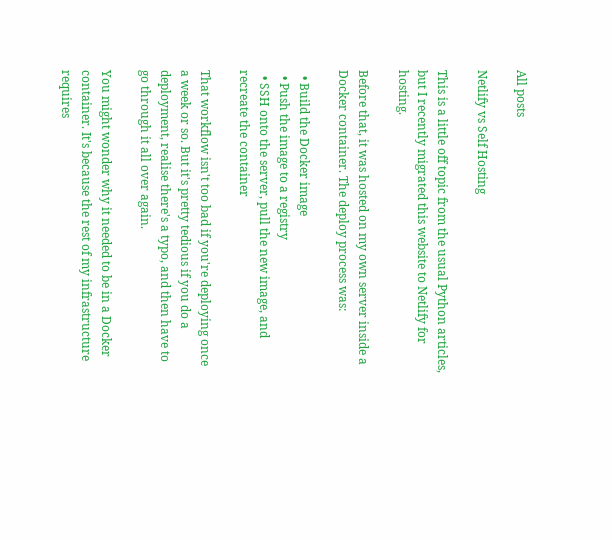All posts

Netlify vs Self Hosting

This is a little off topic from the usual Python articles, but I recently migrated this website to Netlify for hosting.

Before that, it was hosted on my own server inside a Docker container. The deploy process was:

  • Build the Docker image
  • Push the image to a registry
  • SSH onto the server, pull the new image, and recreate the container

That workflow isn't too bad if you're deploying once a week or so. But it's pretty tedious if you do a deployment, realise there's a typo, and then have to go through it all over again.

You might wonder why it needed to be in a Docker container. It's because the rest of my infrastructure requires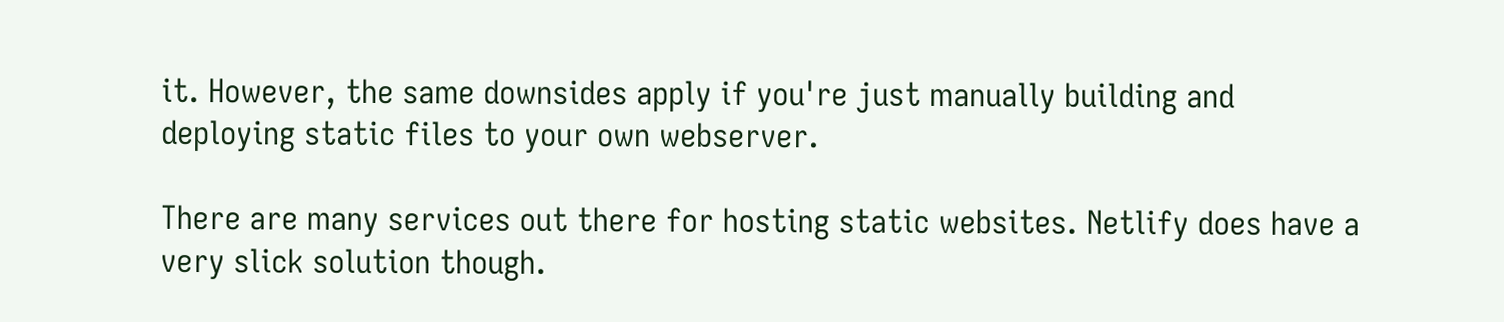it. However, the same downsides apply if you're just manually building and deploying static files to your own webserver.

There are many services out there for hosting static websites. Netlify does have a very slick solution though.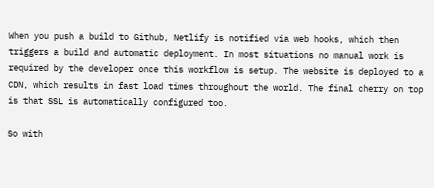When you push a build to Github, Netlify is notified via web hooks, which then triggers a build and automatic deployment. In most situations no manual work is required by the developer once this workflow is setup. The website is deployed to a CDN, which results in fast load times throughout the world. The final cherry on top is that SSL is automatically configured too.

So with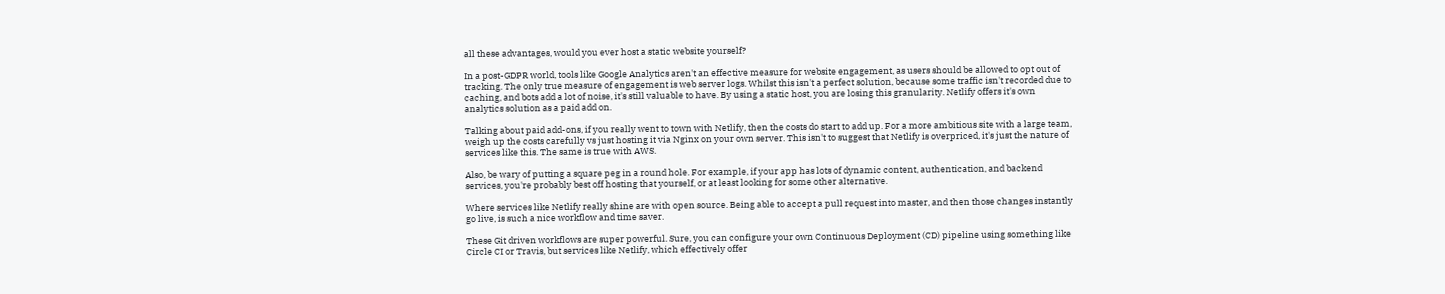all these advantages, would you ever host a static website yourself?

In a post-GDPR world, tools like Google Analytics aren't an effective measure for website engagement, as users should be allowed to opt out of tracking. The only true measure of engagement is web server logs. Whilst this isn't a perfect solution, because some traffic isn't recorded due to caching, and bots add a lot of noise, it's still valuable to have. By using a static host, you are losing this granularity. Netlify offers it's own analytics solution as a paid add on.

Talking about paid add-ons, if you really went to town with Netlify, then the costs do start to add up. For a more ambitious site with a large team, weigh up the costs carefully vs just hosting it via Nginx on your own server. This isn't to suggest that Netlify is overpriced, it's just the nature of services like this. The same is true with AWS.

Also, be wary of putting a square peg in a round hole. For example, if your app has lots of dynamic content, authentication, and backend services, you're probably best off hosting that yourself, or at least looking for some other alternative.

Where services like Netlify really shine are with open source. Being able to accept a pull request into master, and then those changes instantly go live, is such a nice workflow and time saver.

These Git driven workflows are super powerful. Sure, you can configure your own Continuous Deployment (CD) pipeline using something like Circle CI or Travis, but services like Netlify, which effectively offer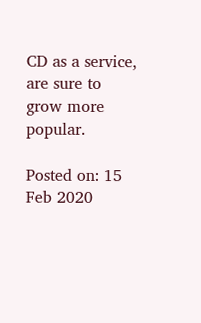CD as a service, are sure to grow more popular.

Posted on: 15 Feb 2020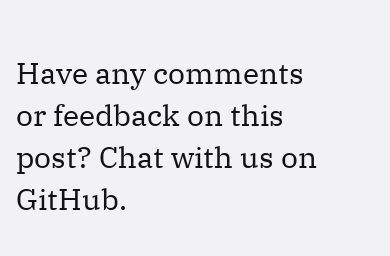Have any comments or feedback on this post? Chat with us on GitHub.